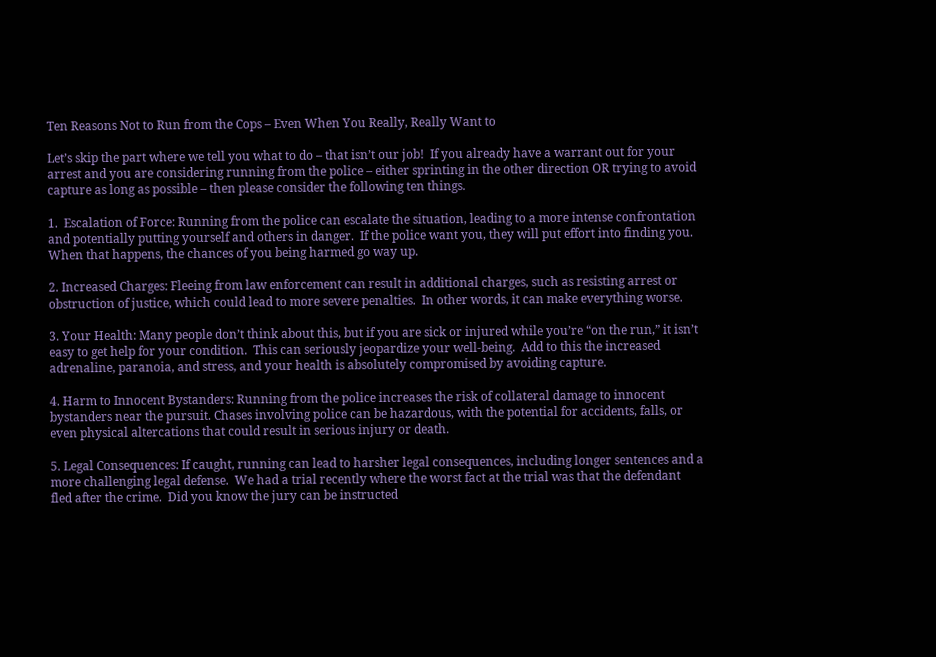Ten Reasons Not to Run from the Cops – Even When You Really, Really Want to

Let’s skip the part where we tell you what to do – that isn’t our job!  If you already have a warrant out for your arrest and you are considering running from the police – either sprinting in the other direction OR trying to avoid capture as long as possible – then please consider the following ten things.

1.  Escalation of Force: Running from the police can escalate the situation, leading to a more intense confrontation and potentially putting yourself and others in danger.  If the police want you, they will put effort into finding you.  When that happens, the chances of you being harmed go way up.

2. Increased Charges: Fleeing from law enforcement can result in additional charges, such as resisting arrest or obstruction of justice, which could lead to more severe penalties.  In other words, it can make everything worse.

3. Your Health: Many people don’t think about this, but if you are sick or injured while you’re “on the run,” it isn’t easy to get help for your condition.  This can seriously jeopardize your well-being.  Add to this the increased adrenaline, paranoia, and stress, and your health is absolutely compromised by avoiding capture.

4. Harm to Innocent Bystanders: Running from the police increases the risk of collateral damage to innocent bystanders near the pursuit. Chases involving police can be hazardous, with the potential for accidents, falls, or even physical altercations that could result in serious injury or death.

5. Legal Consequences: If caught, running can lead to harsher legal consequences, including longer sentences and a more challenging legal defense.  We had a trial recently where the worst fact at the trial was that the defendant fled after the crime.  Did you know the jury can be instructed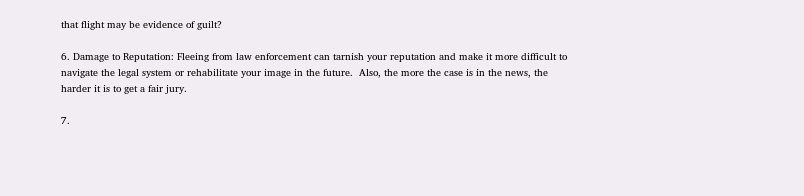that flight may be evidence of guilt?

6. Damage to Reputation: Fleeing from law enforcement can tarnish your reputation and make it more difficult to navigate the legal system or rehabilitate your image in the future.  Also, the more the case is in the news, the harder it is to get a fair jury.

7.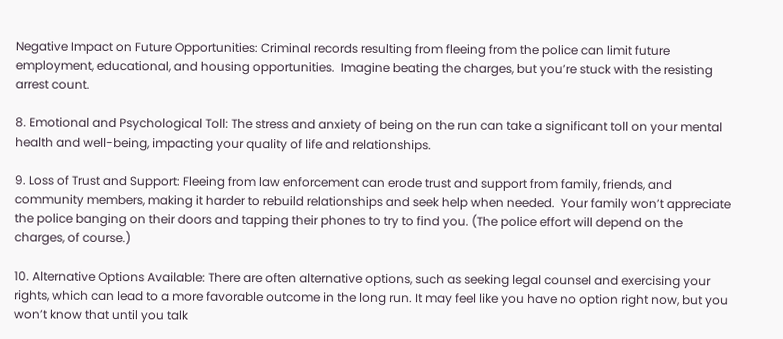Negative Impact on Future Opportunities: Criminal records resulting from fleeing from the police can limit future employment, educational, and housing opportunities.  Imagine beating the charges, but you’re stuck with the resisting arrest count.

8. Emotional and Psychological Toll: The stress and anxiety of being on the run can take a significant toll on your mental health and well-being, impacting your quality of life and relationships.

9. Loss of Trust and Support: Fleeing from law enforcement can erode trust and support from family, friends, and community members, making it harder to rebuild relationships and seek help when needed.  Your family won’t appreciate the police banging on their doors and tapping their phones to try to find you. (The police effort will depend on the charges, of course.)

10. Alternative Options Available: There are often alternative options, such as seeking legal counsel and exercising your rights, which can lead to a more favorable outcome in the long run. It may feel like you have no option right now, but you won’t know that until you talk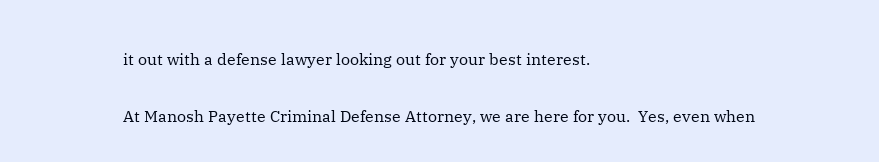it out with a defense lawyer looking out for your best interest.

At Manosh Payette Criminal Defense Attorney, we are here for you.  Yes, even when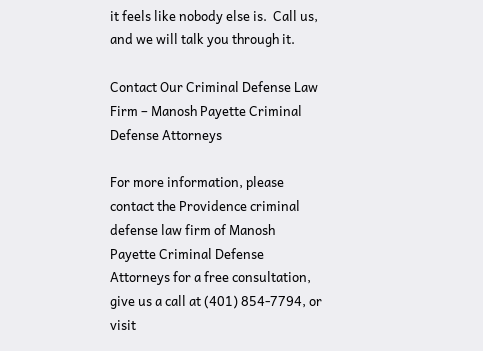it feels like nobody else is.  Call us, and we will talk you through it.

Contact Our Criminal Defense Law Firm – Manosh Payette Criminal Defense Attorneys

For more information, please contact the Providence criminal defense law firm of Manosh Payette Criminal Defense Attorneys for a free consultation, give us a call at (401) 854-7794, or visit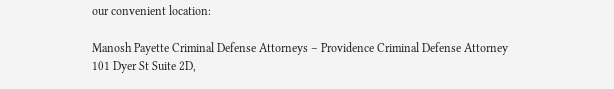our convenient location:

Manosh Payette Criminal Defense Attorneys – Providence Criminal Defense Attorney
101 Dyer St Suite 2D,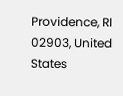Providence, RI 02903, United States